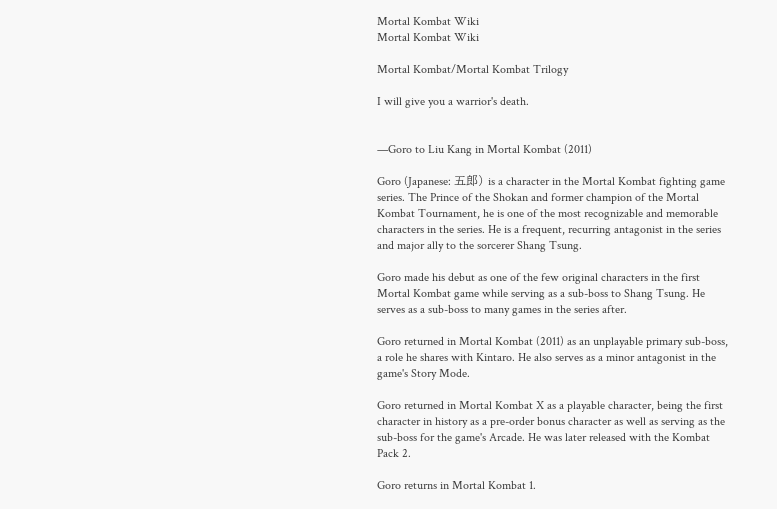Mortal Kombat Wiki
Mortal Kombat Wiki

Mortal Kombat/Mortal Kombat Trilogy

I will give you a warrior's death.


—Goro to Liu Kang in Mortal Kombat (2011)

Goro (Japanese: 五郎) is a character in the Mortal Kombat fighting game series. The Prince of the Shokan and former champion of the Mortal Kombat Tournament, he is one of the most recognizable and memorable characters in the series. He is a frequent, recurring antagonist in the series and major ally to the sorcerer Shang Tsung.

Goro made his debut as one of the few original characters in the first Mortal Kombat game while serving as a sub-boss to Shang Tsung. He serves as a sub-boss to many games in the series after.

Goro returned in Mortal Kombat (2011) as an unplayable primary sub-boss, a role he shares with Kintaro. He also serves as a minor antagonist in the game's Story Mode.

Goro returned in Mortal Kombat X as a playable character, being the first character in history as a pre-order bonus character as well as serving as the sub-boss for the game's Arcade. He was later released with the Kombat Pack 2.

Goro returns in Mortal Kombat 1.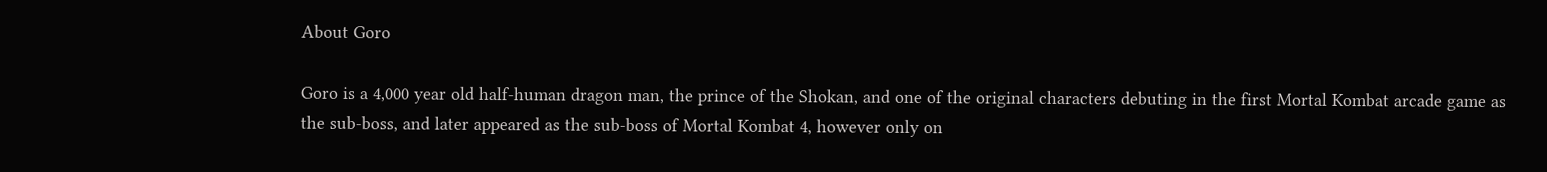About Goro

Goro is a 4,000 year old half-human dragon man, the prince of the Shokan, and one of the original characters debuting in the first Mortal Kombat arcade game as the sub-boss, and later appeared as the sub-boss of Mortal Kombat 4, however only on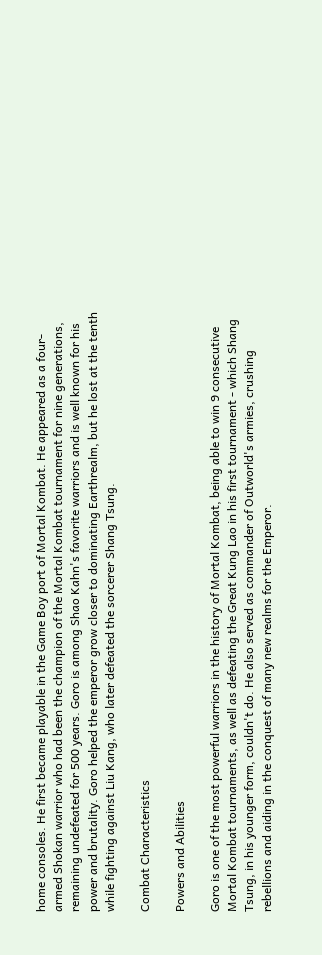home consoles. He first became playable in the Game Boy port of Mortal Kombat. He appeared as a four-armed Shokan warrior who had been the champion of the Mortal Kombat tournament for nine generations, remaining undefeated for 500 years. Goro is among Shao Kahn's favorite warriors and is well known for his power and brutality. Goro helped the emperor grow closer to dominating Earthrealm, but he lost at the tenth while fighting against Liu Kang, who later defeated the sorcerer Shang Tsung.

Combat Characteristics

Powers and Abilities

Goro is one of the most powerful warriors in the history of Mortal Kombat, being able to win 9 consecutive Mortal Kombat tournaments, as well as defeating the Great Kung Lao in his first tournament - which Shang Tsung, in his younger form, couldn't do. He also served as commander of Outworld's armies, crushing rebellions and aiding in the conquest of many new realms for the Emperor.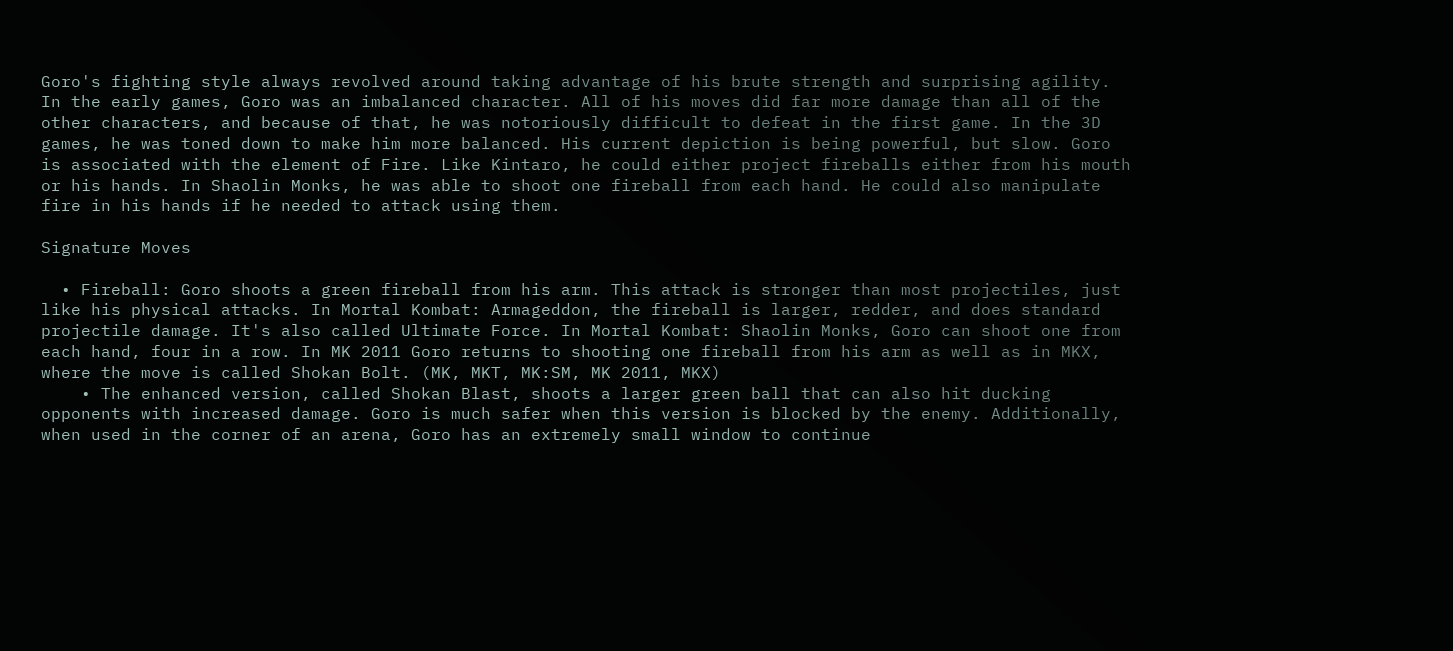Goro's fighting style always revolved around taking advantage of his brute strength and surprising agility. In the early games, Goro was an imbalanced character. All of his moves did far more damage than all of the other characters, and because of that, he was notoriously difficult to defeat in the first game. In the 3D games, he was toned down to make him more balanced. His current depiction is being powerful, but slow. Goro is associated with the element of Fire. Like Kintaro, he could either project fireballs either from his mouth or his hands. In Shaolin Monks, he was able to shoot one fireball from each hand. He could also manipulate fire in his hands if he needed to attack using them.

Signature Moves

  • Fireball: Goro shoots a green fireball from his arm. This attack is stronger than most projectiles, just like his physical attacks. In Mortal Kombat: Armageddon, the fireball is larger, redder, and does standard projectile damage. It's also called Ultimate Force. In Mortal Kombat: Shaolin Monks, Goro can shoot one from each hand, four in a row. In MK 2011 Goro returns to shooting one fireball from his arm as well as in MKX, where the move is called Shokan Bolt. (MK, MKT, MK:SM, MK 2011, MKX)
    • The enhanced version, called Shokan Blast, shoots a larger green ball that can also hit ducking opponents with increased damage. Goro is much safer when this version is blocked by the enemy. Additionally, when used in the corner of an arena, Goro has an extremely small window to continue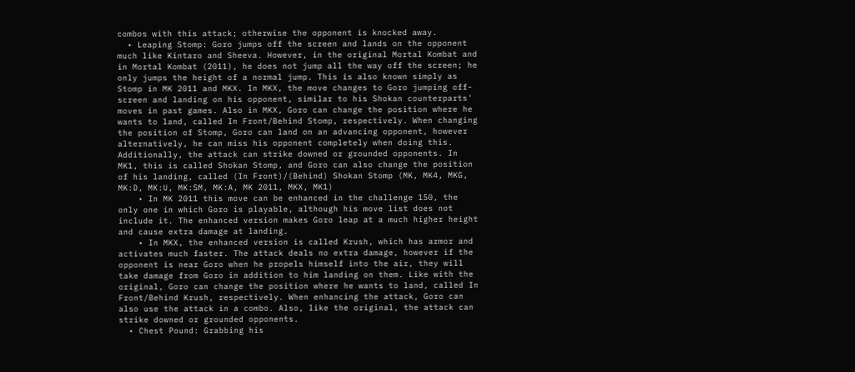combos with this attack; otherwise the opponent is knocked away.
  • Leaping Stomp: Goro jumps off the screen and lands on the opponent much like Kintaro and Sheeva. However, in the original Mortal Kombat and in Mortal Kombat (2011), he does not jump all the way off the screen; he only jumps the height of a normal jump. This is also known simply as Stomp in MK 2011 and MKX. In MKX, the move changes to Goro jumping off-screen and landing on his opponent, similar to his Shokan counterparts' moves in past games. Also in MKX, Goro can change the position where he wants to land, called In Front/Behind Stomp, respectively. When changing the position of Stomp, Goro can land on an advancing opponent, however alternatively, he can miss his opponent completely when doing this. Additionally, the attack can strike downed or grounded opponents. In MK1, this is called Shokan Stomp, and Goro can also change the position of his landing, called (In Front)/(Behind) Shokan Stomp (MK, MK4, MKG, MK:D, MK:U, MK:SM, MK:A, MK 2011, MKX, MK1)
    • In MK 2011 this move can be enhanced in the challenge 150, the only one in which Goro is playable, although his move list does not include it. The enhanced version makes Goro leap at a much higher height and cause extra damage at landing.
    • In MKX, the enhanced version is called Krush, which has armor and activates much faster. The attack deals no extra damage, however if the opponent is near Goro when he propels himself into the air, they will take damage from Goro in addition to him landing on them. Like with the original, Goro can change the position where he wants to land, called In Front/Behind Krush, respectively. When enhancing the attack, Goro can also use the attack in a combo. Also, like the original, the attack can strike downed or grounded opponents.
  • Chest Pound: Grabbing his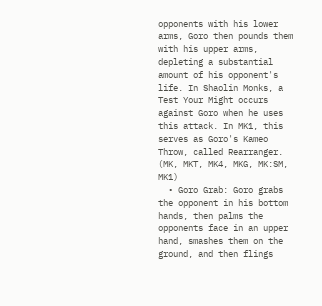opponents with his lower arms, Goro then pounds them with his upper arms, depleting a substantial amount of his opponent's life. In Shaolin Monks, a Test Your Might occurs against Goro when he uses this attack. In MK1, this serves as Goro's Kameo Throw, called Rearranger. (MK, MKT, MK4, MKG, MK:SM, MK1)
  • Goro Grab: Goro grabs the opponent in his bottom hands, then palms the opponents face in an upper hand, smashes them on the ground, and then flings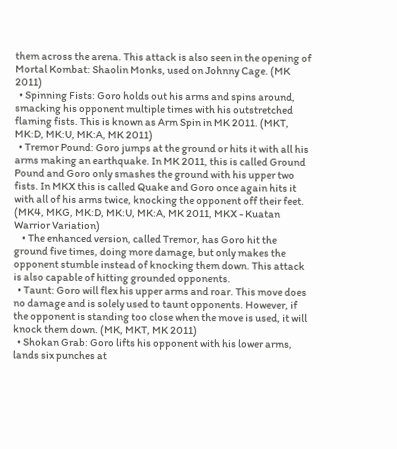them across the arena. This attack is also seen in the opening of Mortal Kombat: Shaolin Monks, used on Johnny Cage. (MK 2011)
  • Spinning Fists: Goro holds out his arms and spins around, smacking his opponent multiple times with his outstretched flaming fists. This is known as Arm Spin in MK 2011. (MKT, MK:D, MK:U, MK:A, MK 2011)
  • Tremor Pound: Goro jumps at the ground or hits it with all his arms making an earthquake. In MK 2011, this is called Ground Pound and Goro only smashes the ground with his upper two fists. In MKX this is called Quake and Goro once again hits it with all of his arms twice, knocking the opponent off their feet. (MK4, MKG, MK:D, MK:U, MK:A, MK 2011, MKX - Kuatan Warrior Variation)
    • The enhanced version, called Tremor, has Goro hit the ground five times, doing more damage, but only makes the opponent stumble instead of knocking them down. This attack is also capable of hitting grounded opponents.
  • Taunt: Goro will flex his upper arms and roar. This move does no damage and is solely used to taunt opponents. However, if the opponent is standing too close when the move is used, it will knock them down. (MK, MKT, MK 2011)
  • Shokan Grab: Goro lifts his opponent with his lower arms, lands six punches at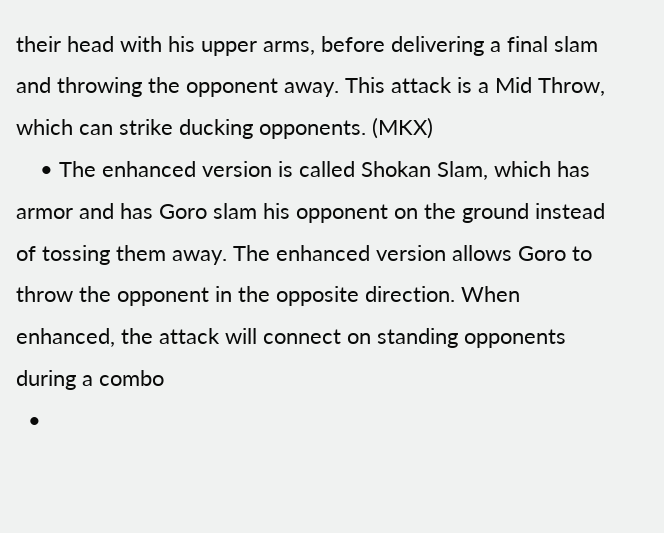their head with his upper arms, before delivering a final slam and throwing the opponent away. This attack is a Mid Throw, which can strike ducking opponents. (MKX)
    • The enhanced version is called Shokan Slam, which has armor and has Goro slam his opponent on the ground instead of tossing them away. The enhanced version allows Goro to throw the opponent in the opposite direction. When enhanced, the attack will connect on standing opponents during a combo
  •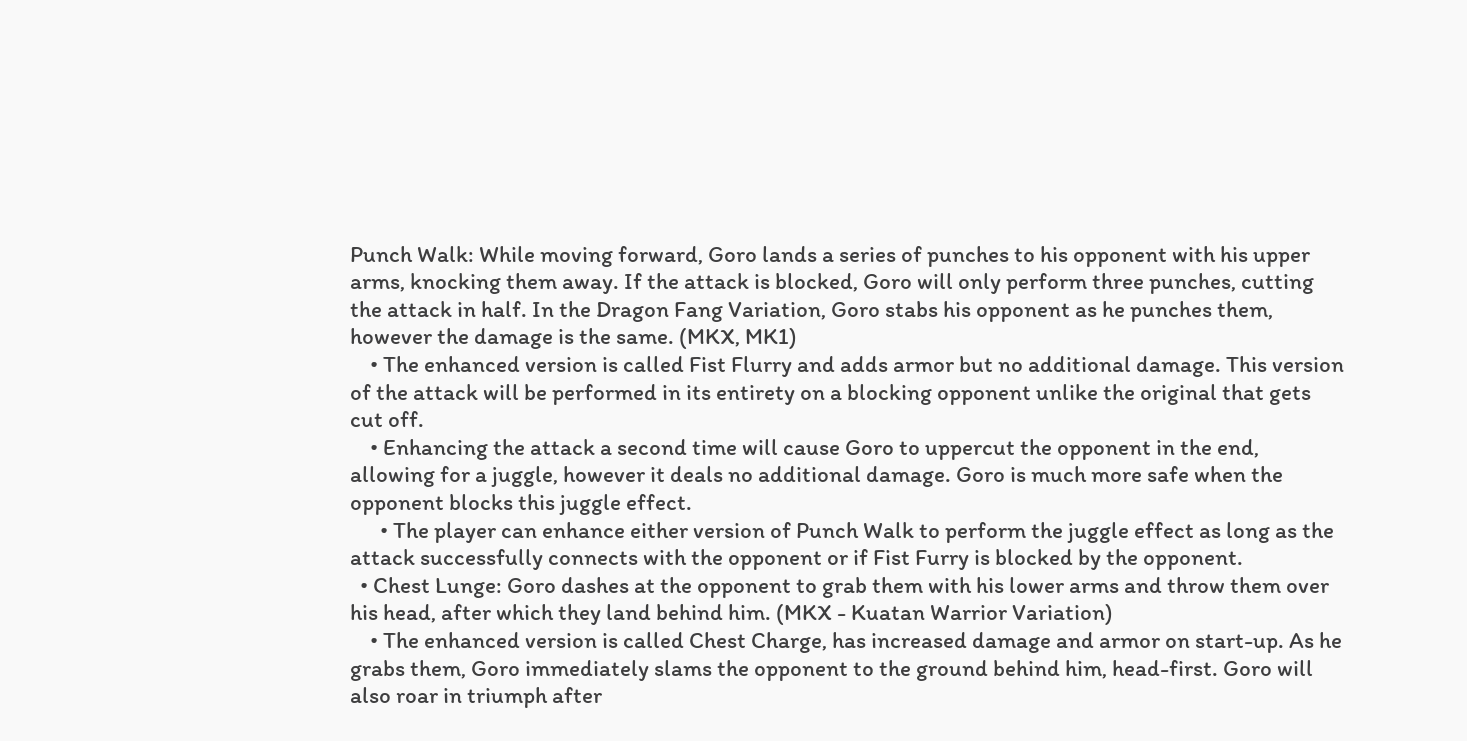Punch Walk: While moving forward, Goro lands a series of punches to his opponent with his upper arms, knocking them away. If the attack is blocked, Goro will only perform three punches, cutting the attack in half. In the Dragon Fang Variation, Goro stabs his opponent as he punches them, however the damage is the same. (MKX, MK1)
    • The enhanced version is called Fist Flurry and adds armor but no additional damage. This version of the attack will be performed in its entirety on a blocking opponent unlike the original that gets cut off.
    • Enhancing the attack a second time will cause Goro to uppercut the opponent in the end, allowing for a juggle, however it deals no additional damage. Goro is much more safe when the opponent blocks this juggle effect.
      • The player can enhance either version of Punch Walk to perform the juggle effect as long as the attack successfully connects with the opponent or if Fist Furry is blocked by the opponent.
  • Chest Lunge: Goro dashes at the opponent to grab them with his lower arms and throw them over his head, after which they land behind him. (MKX - Kuatan Warrior Variation)
    • The enhanced version is called Chest Charge, has increased damage and armor on start-up. As he grabs them, Goro immediately slams the opponent to the ground behind him, head-first. Goro will also roar in triumph after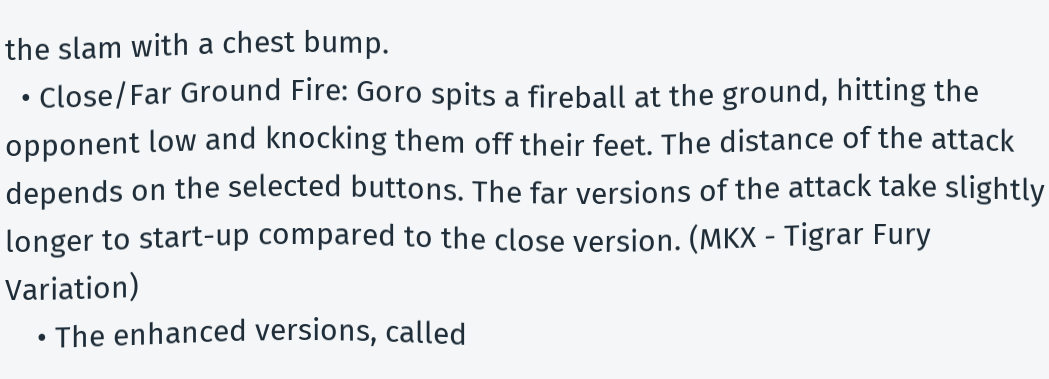the slam with a chest bump.
  • Close/Far Ground Fire: Goro spits a fireball at the ground, hitting the opponent low and knocking them off their feet. The distance of the attack depends on the selected buttons. The far versions of the attack take slightly longer to start-up compared to the close version. (MKX - Tigrar Fury Variation)
    • The enhanced versions, called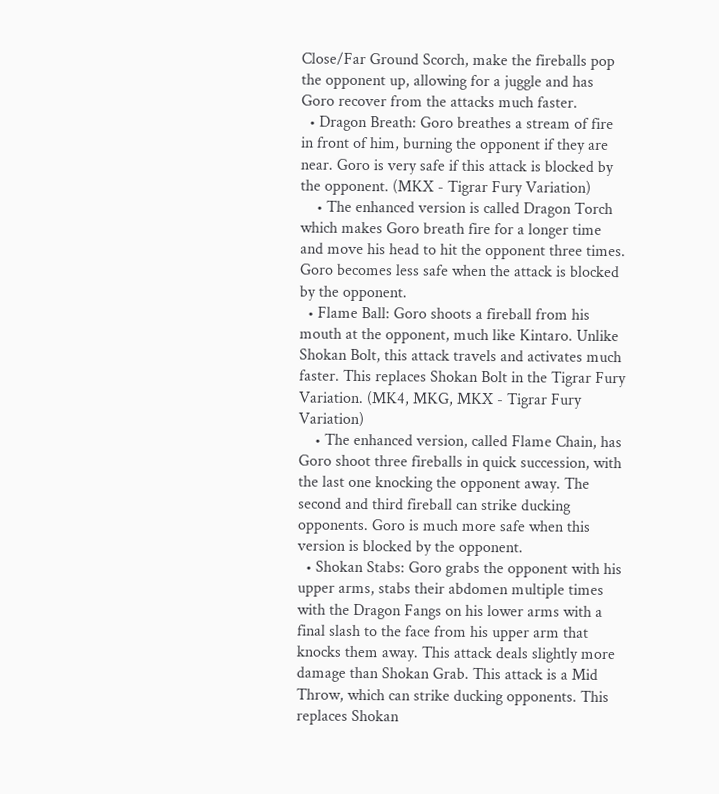Close/Far Ground Scorch, make the fireballs pop the opponent up, allowing for a juggle and has Goro recover from the attacks much faster.
  • Dragon Breath: Goro breathes a stream of fire in front of him, burning the opponent if they are near. Goro is very safe if this attack is blocked by the opponent. (MKX - Tigrar Fury Variation)
    • The enhanced version is called Dragon Torch which makes Goro breath fire for a longer time and move his head to hit the opponent three times. Goro becomes less safe when the attack is blocked by the opponent.
  • Flame Ball: Goro shoots a fireball from his mouth at the opponent, much like Kintaro. Unlike Shokan Bolt, this attack travels and activates much faster. This replaces Shokan Bolt in the Tigrar Fury Variation. (MK4, MKG, MKX - Tigrar Fury Variation)
    • The enhanced version, called Flame Chain, has Goro shoot three fireballs in quick succession, with the last one knocking the opponent away. The second and third fireball can strike ducking opponents. Goro is much more safe when this version is blocked by the opponent.
  • Shokan Stabs: Goro grabs the opponent with his upper arms, stabs their abdomen multiple times with the Dragon Fangs on his lower arms with a final slash to the face from his upper arm that knocks them away. This attack deals slightly more damage than Shokan Grab. This attack is a Mid Throw, which can strike ducking opponents. This replaces Shokan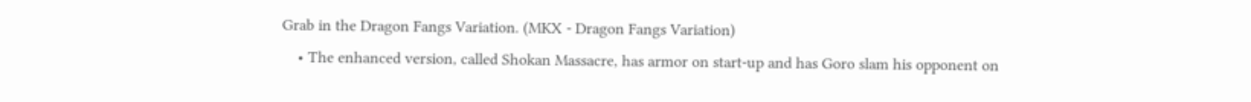Grab in the Dragon Fangs Variation. (MKX - Dragon Fangs Variation)
    • The enhanced version, called Shokan Massacre, has armor on start-up and has Goro slam his opponent on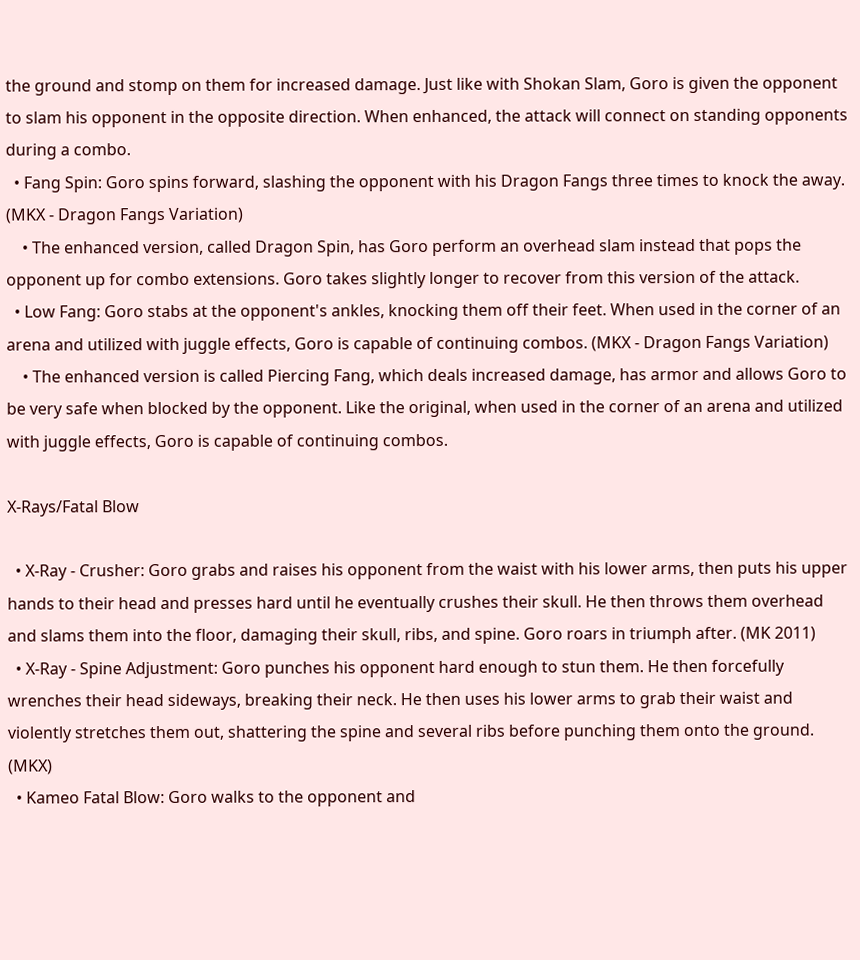the ground and stomp on them for increased damage. Just like with Shokan Slam, Goro is given the opponent to slam his opponent in the opposite direction. When enhanced, the attack will connect on standing opponents during a combo.
  • Fang Spin: Goro spins forward, slashing the opponent with his Dragon Fangs three times to knock the away. (MKX - Dragon Fangs Variation)
    • The enhanced version, called Dragon Spin, has Goro perform an overhead slam instead that pops the opponent up for combo extensions. Goro takes slightly longer to recover from this version of the attack.
  • Low Fang: Goro stabs at the opponent's ankles, knocking them off their feet. When used in the corner of an arena and utilized with juggle effects, Goro is capable of continuing combos. (MKX - Dragon Fangs Variation)
    • The enhanced version is called Piercing Fang, which deals increased damage, has armor and allows Goro to be very safe when blocked by the opponent. Like the original, when used in the corner of an arena and utilized with juggle effects, Goro is capable of continuing combos.

X-Rays/Fatal Blow

  • X-Ray - Crusher: Goro grabs and raises his opponent from the waist with his lower arms, then puts his upper hands to their head and presses hard until he eventually crushes their skull. He then throws them overhead and slams them into the floor, damaging their skull, ribs, and spine. Goro roars in triumph after. (MK 2011)
  • X-Ray - Spine Adjustment: Goro punches his opponent hard enough to stun them. He then forcefully wrenches their head sideways, breaking their neck. He then uses his lower arms to grab their waist and violently stretches them out, shattering the spine and several ribs before punching them onto the ground. (MKX)
  • Kameo Fatal Blow: Goro walks to the opponent and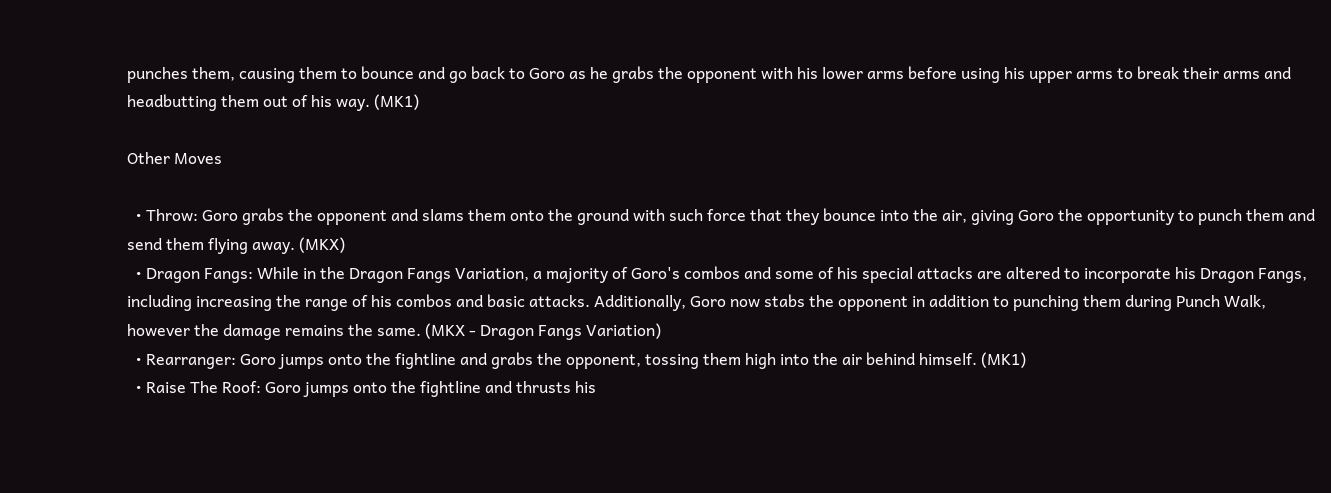punches them, causing them to bounce and go back to Goro as he grabs the opponent with his lower arms before using his upper arms to break their arms and headbutting them out of his way. (MK1)

Other Moves

  • Throw: Goro grabs the opponent and slams them onto the ground with such force that they bounce into the air, giving Goro the opportunity to punch them and send them flying away. (MKX)
  • Dragon Fangs: While in the Dragon Fangs Variation, a majority of Goro's combos and some of his special attacks are altered to incorporate his Dragon Fangs, including increasing the range of his combos and basic attacks. Additionally, Goro now stabs the opponent in addition to punching them during Punch Walk, however the damage remains the same. (MKX - Dragon Fangs Variation)
  • Rearranger: Goro jumps onto the fightline and grabs the opponent, tossing them high into the air behind himself. (MK1)
  • Raise The Roof: Goro jumps onto the fightline and thrusts his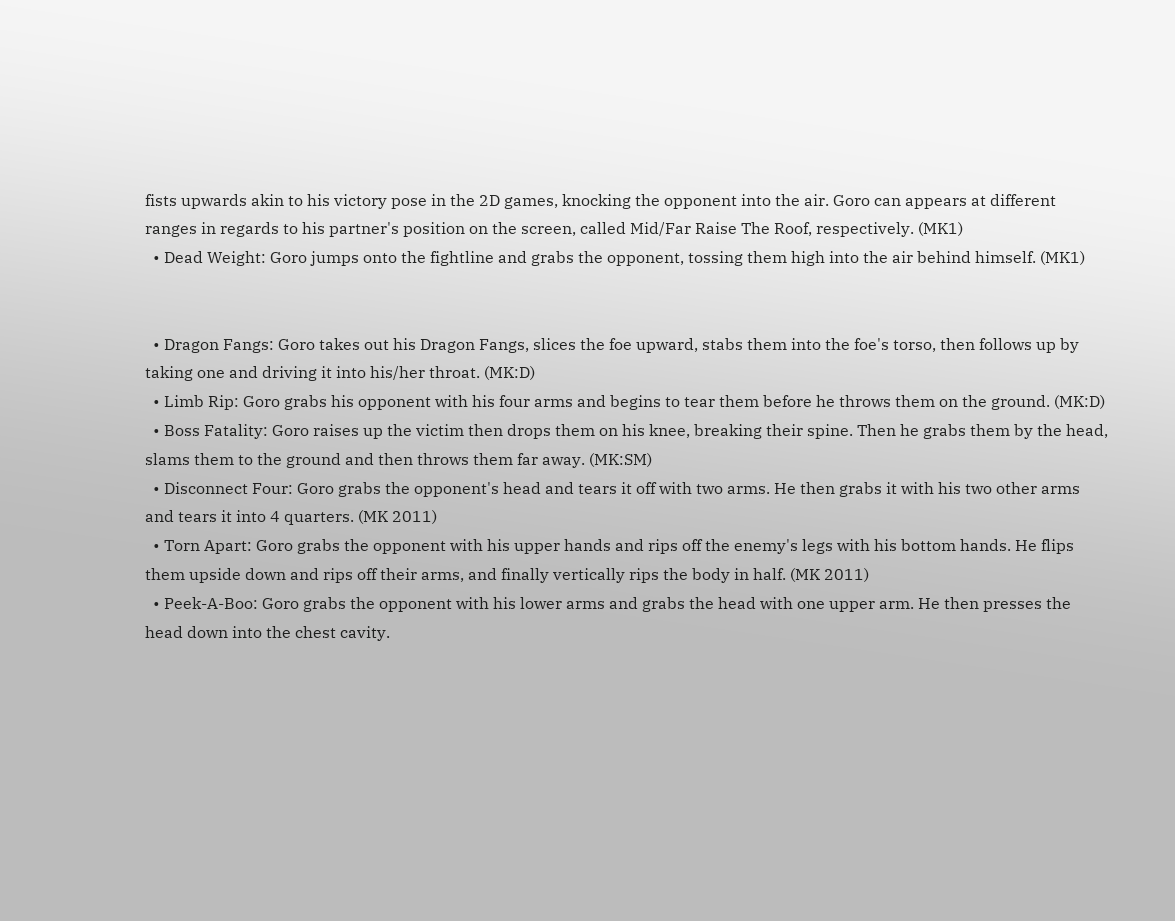fists upwards akin to his victory pose in the 2D games, knocking the opponent into the air. Goro can appears at different ranges in regards to his partner's position on the screen, called Mid/Far Raise The Roof, respectively. (MK1)
  • Dead Weight: Goro jumps onto the fightline and grabs the opponent, tossing them high into the air behind himself. (MK1)


  • Dragon Fangs: Goro takes out his Dragon Fangs, slices the foe upward, stabs them into the foe's torso, then follows up by taking one and driving it into his/her throat. (MK:D)
  • Limb Rip: Goro grabs his opponent with his four arms and begins to tear them before he throws them on the ground. (MK:D)
  • Boss Fatality: Goro raises up the victim then drops them on his knee, breaking their spine. Then he grabs them by the head, slams them to the ground and then throws them far away. (MK:SM)
  • Disconnect Four: Goro grabs the opponent's head and tears it off with two arms. He then grabs it with his two other arms and tears it into 4 quarters. (MK 2011)
  • Torn Apart: Goro grabs the opponent with his upper hands and rips off the enemy's legs with his bottom hands. He flips them upside down and rips off their arms, and finally vertically rips the body in half. (MK 2011)
  • Peek-A-Boo: Goro grabs the opponent with his lower arms and grabs the head with one upper arm. He then presses the head down into the chest cavity.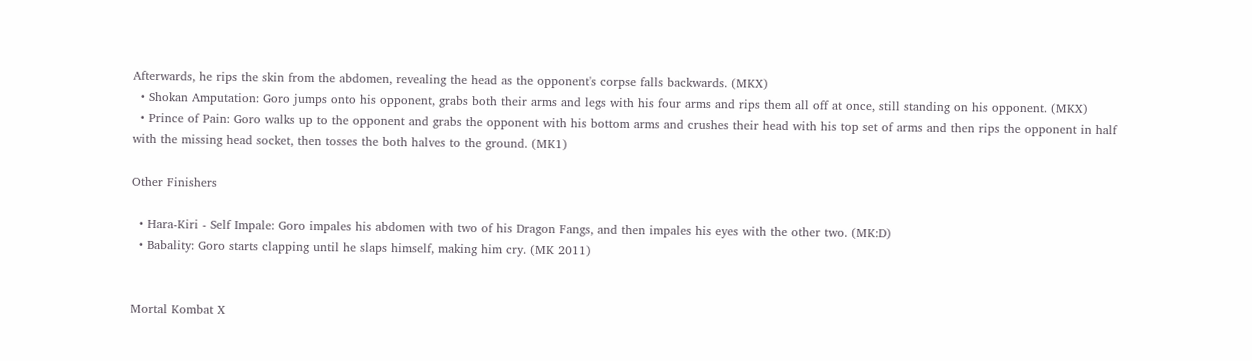Afterwards, he rips the skin from the abdomen, revealing the head as the opponent's corpse falls backwards. (MKX)
  • Shokan Amputation: Goro jumps onto his opponent, grabs both their arms and legs with his four arms and rips them all off at once, still standing on his opponent. (MKX)
  • Prince of Pain: Goro walks up to the opponent and grabs the opponent with his bottom arms and crushes their head with his top set of arms and then rips the opponent in half with the missing head socket, then tosses the both halves to the ground. (MK1)

Other Finishers

  • Hara-Kiri - Self Impale: Goro impales his abdomen with two of his Dragon Fangs, and then impales his eyes with the other two. (MK:D)
  • Babality: Goro starts clapping until he slaps himself, making him cry. (MK 2011)


Mortal Kombat X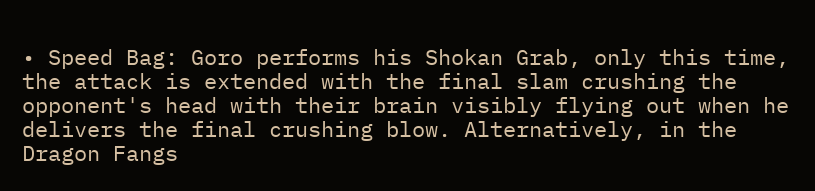• Speed Bag: Goro performs his Shokan Grab, only this time, the attack is extended with the final slam crushing the opponent's head with their brain visibly flying out when he delivers the final crushing blow. Alternatively, in the Dragon Fangs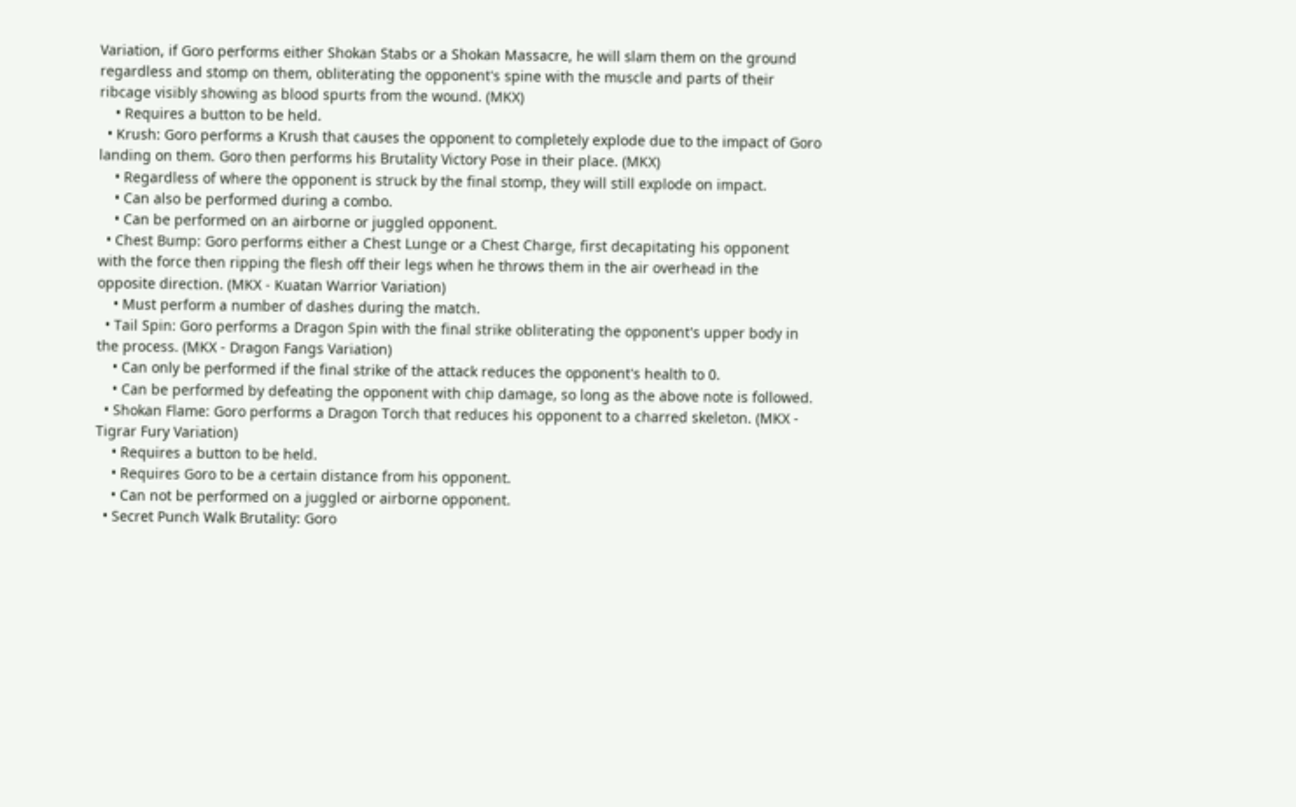Variation, if Goro performs either Shokan Stabs or a Shokan Massacre, he will slam them on the ground regardless and stomp on them, obliterating the opponent's spine with the muscle and parts of their ribcage visibly showing as blood spurts from the wound. (MKX)
    • Requires a button to be held.
  • Krush: Goro performs a Krush that causes the opponent to completely explode due to the impact of Goro landing on them. Goro then performs his Brutality Victory Pose in their place. (MKX)
    • Regardless of where the opponent is struck by the final stomp, they will still explode on impact.
    • Can also be performed during a combo.
    • Can be performed on an airborne or juggled opponent.
  • Chest Bump: Goro performs either a Chest Lunge or a Chest Charge, first decapitating his opponent with the force then ripping the flesh off their legs when he throws them in the air overhead in the opposite direction. (MKX - Kuatan Warrior Variation)
    • Must perform a number of dashes during the match.
  • Tail Spin: Goro performs a Dragon Spin with the final strike obliterating the opponent's upper body in the process. (MKX - Dragon Fangs Variation)
    • Can only be performed if the final strike of the attack reduces the opponent's health to 0.
    • Can be performed by defeating the opponent with chip damage, so long as the above note is followed.
  • Shokan Flame: Goro performs a Dragon Torch that reduces his opponent to a charred skeleton. (MKX - Tigrar Fury Variation)
    • Requires a button to be held.
    • Requires Goro to be a certain distance from his opponent.
    • Can not be performed on a juggled or airborne opponent.
  • Secret Punch Walk Brutality: Goro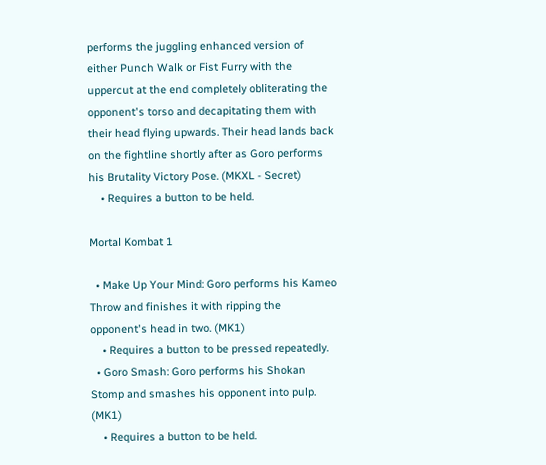performs the juggling enhanced version of either Punch Walk or Fist Furry with the uppercut at the end completely obliterating the opponent's torso and decapitating them with their head flying upwards. Their head lands back on the fightline shortly after as Goro performs his Brutality Victory Pose. (MKXL - Secret)
    • Requires a button to be held.

Mortal Kombat 1

  • Make Up Your Mind: Goro performs his Kameo Throw and finishes it with ripping the opponent's head in two. (MK1)
    • Requires a button to be pressed repeatedly.
  • Goro Smash: Goro performs his Shokan Stomp and smashes his opponent into pulp. (MK1)
    • Requires a button to be held.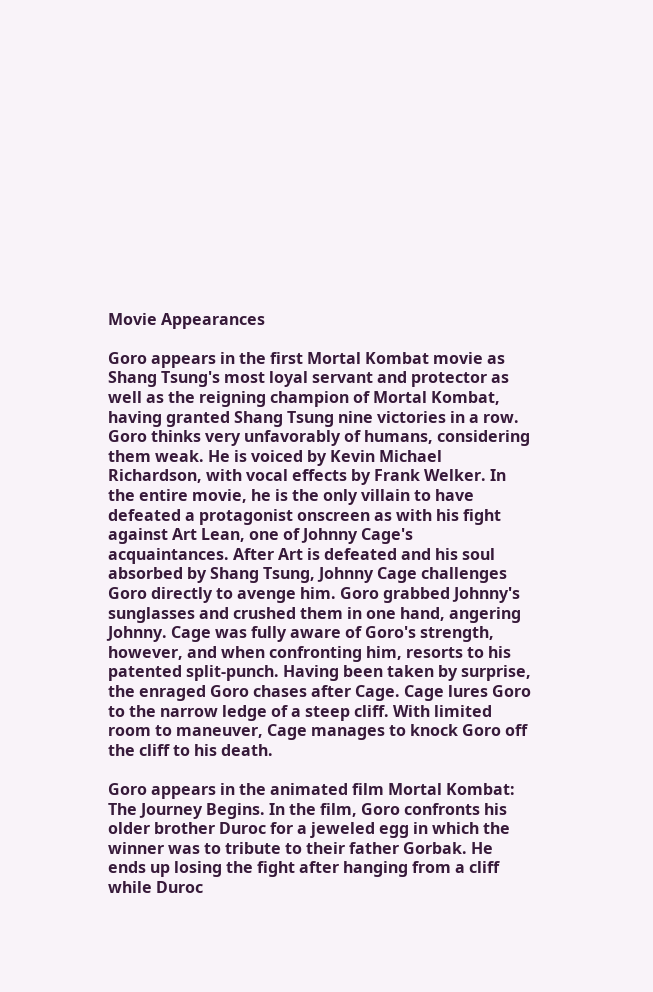Movie Appearances

Goro appears in the first Mortal Kombat movie as Shang Tsung's most loyal servant and protector as well as the reigning champion of Mortal Kombat, having granted Shang Tsung nine victories in a row. Goro thinks very unfavorably of humans, considering them weak. He is voiced by Kevin Michael Richardson, with vocal effects by Frank Welker. In the entire movie, he is the only villain to have defeated a protagonist onscreen as with his fight against Art Lean, one of Johnny Cage's acquaintances. After Art is defeated and his soul absorbed by Shang Tsung, Johnny Cage challenges Goro directly to avenge him. Goro grabbed Johnny's sunglasses and crushed them in one hand, angering Johnny. Cage was fully aware of Goro's strength, however, and when confronting him, resorts to his patented split-punch. Having been taken by surprise, the enraged Goro chases after Cage. Cage lures Goro to the narrow ledge of a steep cliff. With limited room to maneuver, Cage manages to knock Goro off the cliff to his death.

Goro appears in the animated film Mortal Kombat: The Journey Begins. In the film, Goro confronts his older brother Duroc for a jeweled egg in which the winner was to tribute to their father Gorbak. He ends up losing the fight after hanging from a cliff while Duroc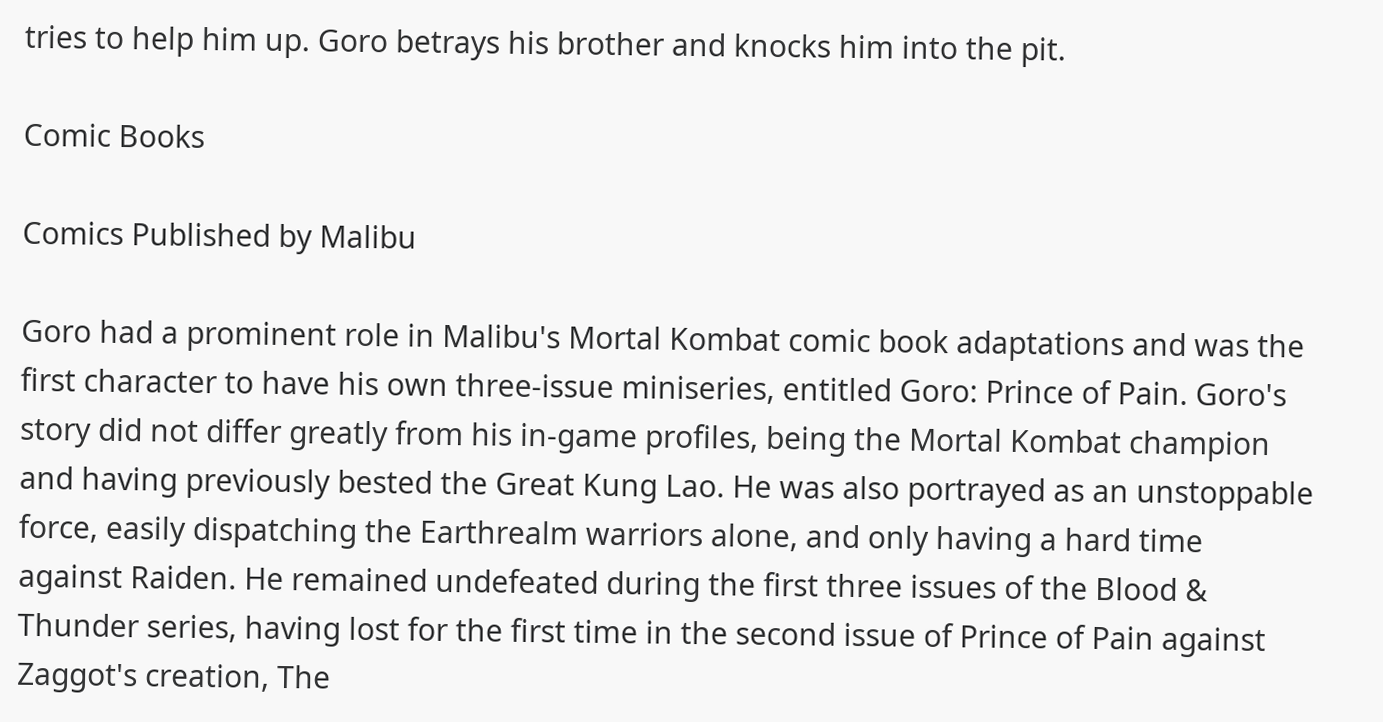tries to help him up. Goro betrays his brother and knocks him into the pit.

Comic Books

Comics Published by Malibu

Goro had a prominent role in Malibu's Mortal Kombat comic book adaptations and was the first character to have his own three-issue miniseries, entitled Goro: Prince of Pain. Goro's story did not differ greatly from his in-game profiles, being the Mortal Kombat champion and having previously bested the Great Kung Lao. He was also portrayed as an unstoppable force, easily dispatching the Earthrealm warriors alone, and only having a hard time against Raiden. He remained undefeated during the first three issues of the Blood & Thunder series, having lost for the first time in the second issue of Prince of Pain against Zaggot's creation, The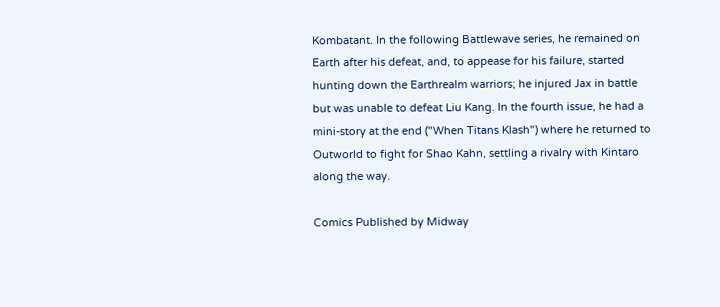Kombatant. In the following Battlewave series, he remained on Earth after his defeat, and, to appease for his failure, started hunting down the Earthrealm warriors; he injured Jax in battle but was unable to defeat Liu Kang. In the fourth issue, he had a mini-story at the end ("When Titans Klash") where he returned to Outworld to fight for Shao Kahn, settling a rivalry with Kintaro along the way.

Comics Published by Midway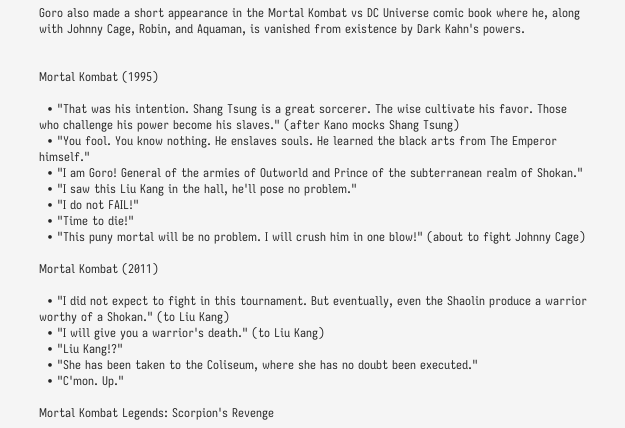Goro also made a short appearance in the Mortal Kombat vs DC Universe comic book where he, along with Johnny Cage, Robin, and Aquaman, is vanished from existence by Dark Kahn's powers.


Mortal Kombat (1995)

  • "That was his intention. Shang Tsung is a great sorcerer. The wise cultivate his favor. Those who challenge his power become his slaves." (after Kano mocks Shang Tsung)
  • "You fool. You know nothing. He enslaves souls. He learned the black arts from The Emperor himself."
  • "I am Goro! General of the armies of Outworld and Prince of the subterranean realm of Shokan."
  • "I saw this Liu Kang in the hall, he'll pose no problem."
  • "I do not FAIL!"
  • "Time to die!"
  • "This puny mortal will be no problem. I will crush him in one blow!" (about to fight Johnny Cage)

Mortal Kombat (2011)

  • "I did not expect to fight in this tournament. But eventually, even the Shaolin produce a warrior worthy of a Shokan." (to Liu Kang)
  • "I will give you a warrior's death." (to Liu Kang)
  • "Liu Kang!?"
  • "She has been taken to the Coliseum, where she has no doubt been executed."
  • "C'mon. Up."

Mortal Kombat Legends: Scorpion's Revenge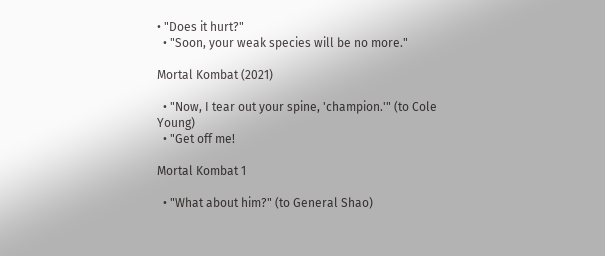• "Does it hurt?"
  • "Soon, your weak species will be no more."

Mortal Kombat (2021)

  • "Now, I tear out your spine, 'champion.'" (to Cole Young)
  • "Get off me!

Mortal Kombat 1

  • "What about him?" (to General Shao)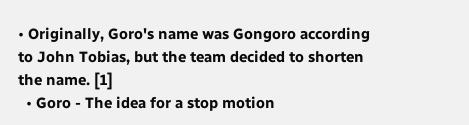• Originally, Goro's name was Gongoro according to John Tobias, but the team decided to shorten the name. [1]
  • Goro - The idea for a stop motion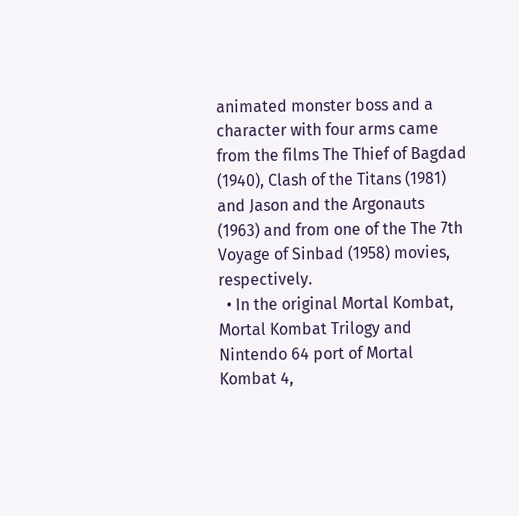animated monster boss and a character with four arms came from the films The Thief of Bagdad (1940), Clash of the Titans (1981) and Jason and the Argonauts (1963) and from one of the The 7th Voyage of Sinbad (1958) movies, respectively.
  • In the original Mortal Kombat, Mortal Kombat Trilogy and Nintendo 64 port of Mortal Kombat 4,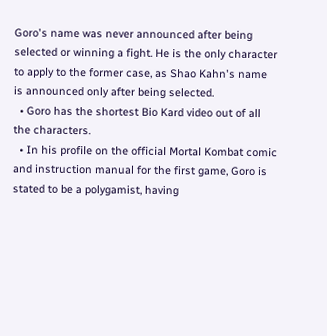Goro's name was never announced after being selected or winning a fight. He is the only character to apply to the former case, as Shao Kahn's name is announced only after being selected.
  • Goro has the shortest Bio Kard video out of all the characters.
  • In his profile on the official Mortal Kombat comic and instruction manual for the first game, Goro is stated to be a polygamist, having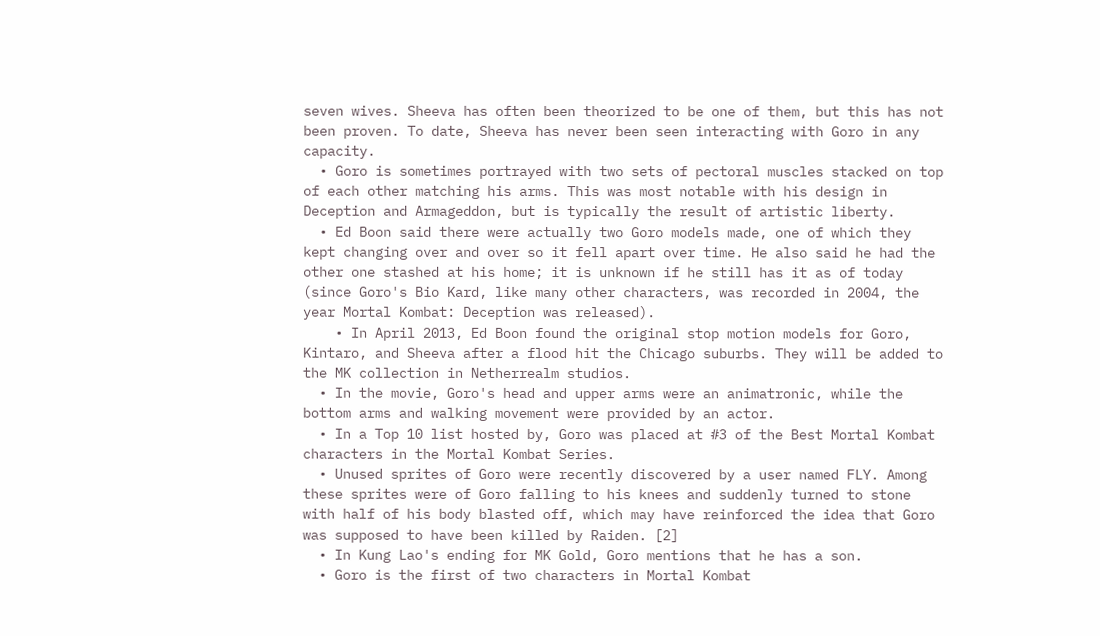seven wives. Sheeva has often been theorized to be one of them, but this has not been proven. To date, Sheeva has never been seen interacting with Goro in any capacity.
  • Goro is sometimes portrayed with two sets of pectoral muscles stacked on top of each other matching his arms. This was most notable with his design in Deception and Armageddon, but is typically the result of artistic liberty.
  • Ed Boon said there were actually two Goro models made, one of which they kept changing over and over so it fell apart over time. He also said he had the other one stashed at his home; it is unknown if he still has it as of today (since Goro's Bio Kard, like many other characters, was recorded in 2004, the year Mortal Kombat: Deception was released).
    • In April 2013, Ed Boon found the original stop motion models for Goro, Kintaro, and Sheeva after a flood hit the Chicago suburbs. They will be added to the MK collection in Netherrealm studios.
  • In the movie, Goro's head and upper arms were an animatronic, while the bottom arms and walking movement were provided by an actor.
  • In a Top 10 list hosted by, Goro was placed at #3 of the Best Mortal Kombat characters in the Mortal Kombat Series.
  • Unused sprites of Goro were recently discovered by a user named FLY. Among these sprites were of Goro falling to his knees and suddenly turned to stone with half of his body blasted off, which may have reinforced the idea that Goro was supposed to have been killed by Raiden. [2]
  • In Kung Lao's ending for MK Gold, Goro mentions that he has a son.
  • Goro is the first of two characters in Mortal Kombat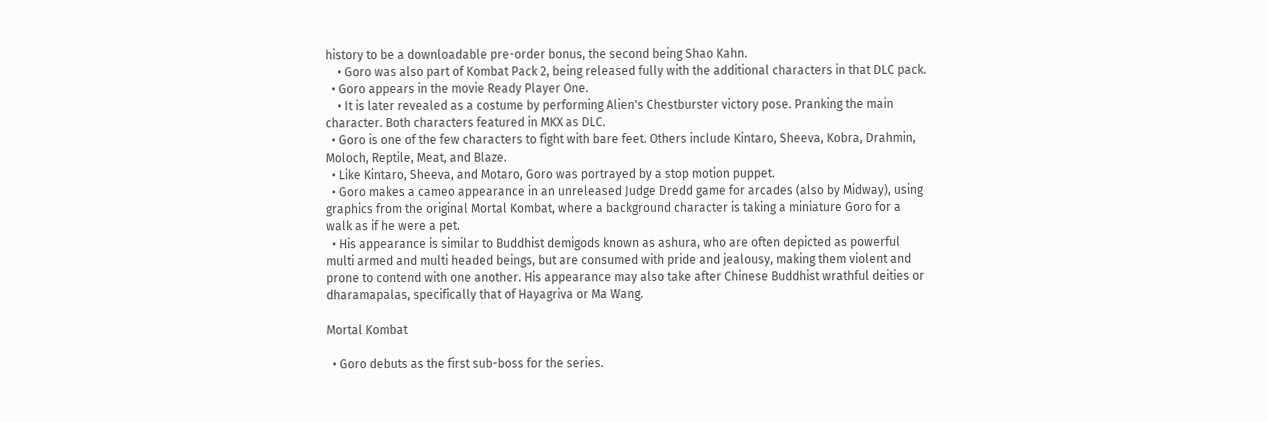history to be a downloadable pre-order bonus, the second being Shao Kahn.
    • Goro was also part of Kombat Pack 2, being released fully with the additional characters in that DLC pack.
  • Goro appears in the movie Ready Player One.
    • It is later revealed as a costume by performing Alien's Chestburster victory pose. Pranking the main character. Both characters featured in MKX as DLC.
  • Goro is one of the few characters to fight with bare feet. Others include Kintaro, Sheeva, Kobra, Drahmin, Moloch, Reptile, Meat, and Blaze.
  • Like Kintaro, Sheeva, and Motaro, Goro was portrayed by a stop motion puppet.
  • Goro makes a cameo appearance in an unreleased Judge Dredd game for arcades (also by Midway), using graphics from the original Mortal Kombat, where a background character is taking a miniature Goro for a walk as if he were a pet.
  • His appearance is similar to Buddhist demigods known as ashura, who are often depicted as powerful multi armed and multi headed beings, but are consumed with pride and jealousy, making them violent and prone to contend with one another. His appearance may also take after Chinese Buddhist wrathful deities or dharamapalas, specifically that of Hayagriva or Ma Wang.

Mortal Kombat

  • Goro debuts as the first sub-boss for the series.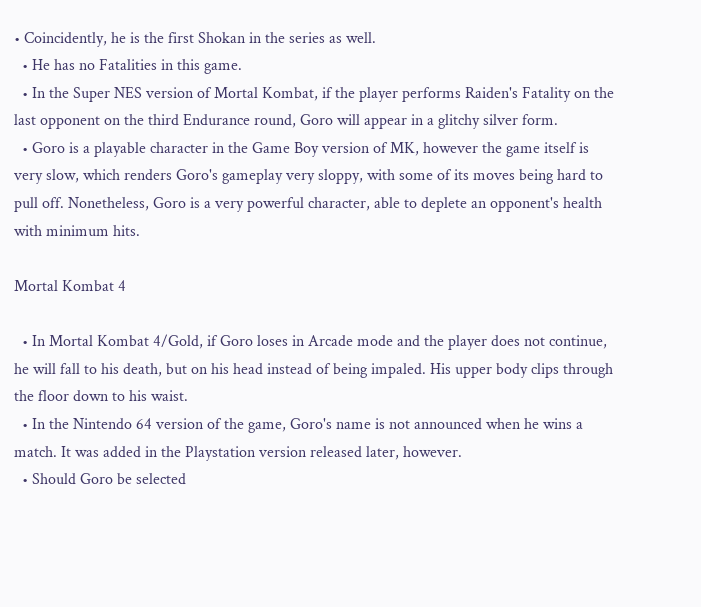• Coincidently, he is the first Shokan in the series as well.
  • He has no Fatalities in this game.
  • In the Super NES version of Mortal Kombat, if the player performs Raiden's Fatality on the last opponent on the third Endurance round, Goro will appear in a glitchy silver form.
  • Goro is a playable character in the Game Boy version of MK, however the game itself is very slow, which renders Goro's gameplay very sloppy, with some of its moves being hard to pull off. Nonetheless, Goro is a very powerful character, able to deplete an opponent's health with minimum hits.

Mortal Kombat 4

  • In Mortal Kombat 4/Gold, if Goro loses in Arcade mode and the player does not continue, he will fall to his death, but on his head instead of being impaled. His upper body clips through the floor down to his waist.
  • In the Nintendo 64 version of the game, Goro's name is not announced when he wins a match. It was added in the Playstation version released later, however.
  • Should Goro be selected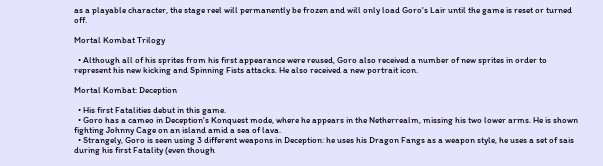as a playable character, the stage reel will permanently be frozen and will only load Goro's Lair until the game is reset or turned off.

Mortal Kombat Trilogy

  • Although all of his sprites from his first appearance were reused, Goro also received a number of new sprites in order to represent his new kicking and Spinning Fists attacks. He also received a new portrait icon.

Mortal Kombat: Deception

  • His first Fatalities debut in this game.
  • Goro has a cameo in Deception's Konquest mode, where he appears in the Netherrealm, missing his two lower arms. He is shown fighting Johnny Cage on an island amid a sea of lava.
  • Strangely, Goro is seen using 3 different weapons in Deception: he uses his Dragon Fangs as a weapon style, he uses a set of sais during his first Fatality (even though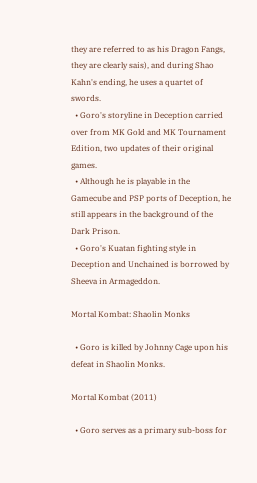they are referred to as his Dragon Fangs, they are clearly sais), and during Shao Kahn's ending, he uses a quartet of swords.
  • Goro's storyline in Deception carried over from MK Gold and MK Tournament Edition, two updates of their original games.
  • Although he is playable in the Gamecube and PSP ports of Deception, he still appears in the background of the Dark Prison.
  • Goro's Kuatan fighting style in Deception and Unchained is borrowed by Sheeva in Armageddon.

Mortal Kombat: Shaolin Monks

  • Goro is killed by Johnny Cage upon his defeat in Shaolin Monks.

Mortal Kombat (2011)

  • Goro serves as a primary sub-boss for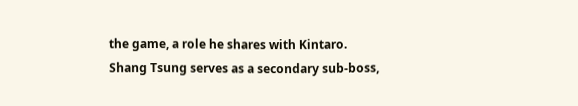the game, a role he shares with Kintaro. Shang Tsung serves as a secondary sub-boss,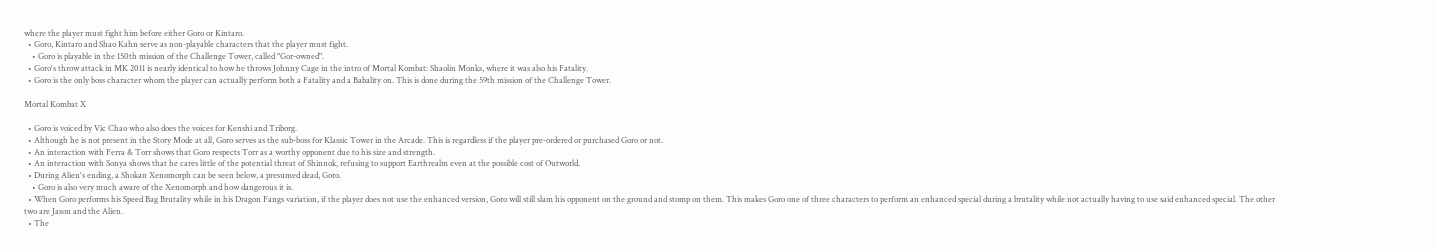where the player must fight him before either Goro or Kintaro.
  • Goro, Kintaro and Shao Kahn serve as non-playable characters that the player must fight.
    • Goro is playable in the 150th mission of the Challenge Tower, called "Gor-owned".
  • Goro's throw attack in MK 2011 is nearly identical to how he throws Johnny Cage in the intro of Mortal Kombat: Shaolin Monks, where it was also his Fatality.
  • Goro is the only boss character whom the player can actually perform both a Fatality and a Babality on. This is done during the 59th mission of the Challenge Tower.

Mortal Kombat X

  • Goro is voiced by Vic Chao who also does the voices for Kenshi and Triborg.
  • Although he is not present in the Story Mode at all, Goro serves as the sub-boss for Klassic Tower in the Arcade. This is regardless if the player pre-ordered or purchased Goro or not.
  • An interaction with Ferra & Torr shows that Goro respects Torr as a worthy opponent due to his size and strength.
  • An interaction with Sonya shows that he cares little of the potential threat of Shinnok, refusing to support Earthrealm even at the possible cost of Outworld.
  • During Alien's ending, a Shokan Xenomorph can be seen below, a presumed dead, Goro.
    • Goro is also very much aware of the Xenomorph and how dangerous it is.
  • When Goro performs his Speed Bag Brutality while in his Dragon Fangs variation, if the player does not use the enhanced version, Goro will still slam his opponent on the ground and stomp on them. This makes Goro one of three characters to perform an enhanced special during a brutality while not actually having to use said enhanced special. The other two are Jason and the Alien.
  • The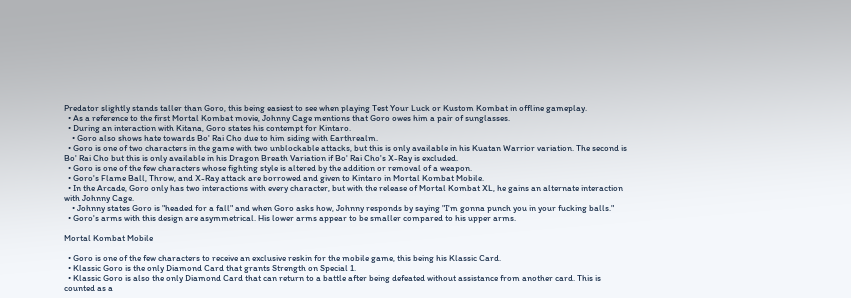Predator slightly stands taller than Goro, this being easiest to see when playing Test Your Luck or Kustom Kombat in offline gameplay.
  • As a reference to the first Mortal Kombat movie, Johnny Cage mentions that Goro owes him a pair of sunglasses.
  • During an interaction with Kitana, Goro states his contempt for Kintaro.
    • Goro also shows hate towards Bo' Rai Cho due to him siding with Earthrealm.
  • Goro is one of two characters in the game with two unblockable attacks, but this is only available in his Kuatan Warrior variation. The second is Bo' Rai Cho but this is only available in his Dragon Breath Variation if Bo' Rai Cho's X-Ray is excluded.
  • Goro is one of the few characters whose fighting style is altered by the addition or removal of a weapon.
  • Goro's Flame Ball, Throw, and X-Ray attack are borrowed and given to Kintaro in Mortal Kombat Mobile.
  • In the Arcade, Goro only has two interactions with every character, but with the release of Mortal Kombat XL, he gains an alternate interaction with Johnny Cage.
    • Johnny states Goro is "headed for a fall" and when Goro asks how, Johnny responds by saying "I'm gonna punch you in your fucking balls."
  • Goro's arms with this design are asymmetrical. His lower arms appear to be smaller compared to his upper arms.

Mortal Kombat Mobile

  • Goro is one of the few characters to receive an exclusive reskin for the mobile game, this being his Klassic Card.
  • Klassic Goro is the only Diamond Card that grants Strength on Special 1.
  • Klassic Goro is also the only Diamond Card that can return to a battle after being defeated without assistance from another card. This is counted as a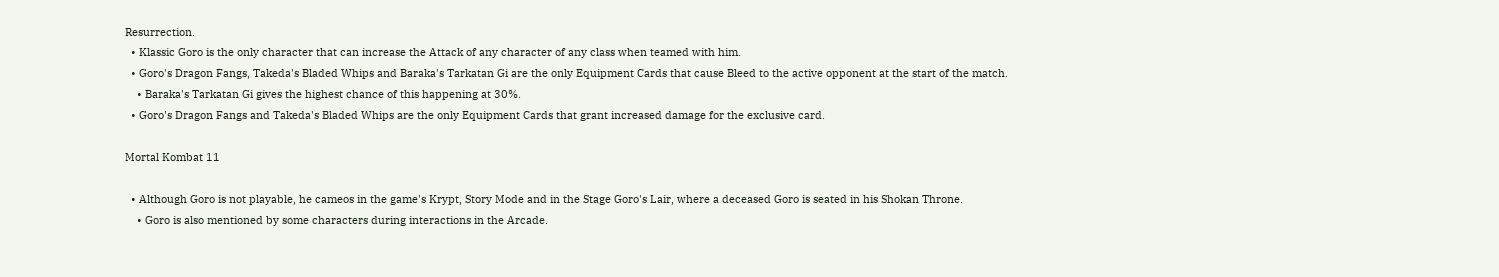Resurrection.
  • Klassic Goro is the only character that can increase the Attack of any character of any class when teamed with him.
  • Goro's Dragon Fangs, Takeda's Bladed Whips and Baraka's Tarkatan Gi are the only Equipment Cards that cause Bleed to the active opponent at the start of the match.
    • Baraka's Tarkatan Gi gives the highest chance of this happening at 30%.
  • Goro's Dragon Fangs and Takeda's Bladed Whips are the only Equipment Cards that grant increased damage for the exclusive card.

Mortal Kombat 11

  • Although Goro is not playable, he cameos in the game's Krypt, Story Mode and in the Stage Goro's Lair, where a deceased Goro is seated in his Shokan Throne.
    • Goro is also mentioned by some characters during interactions in the Arcade.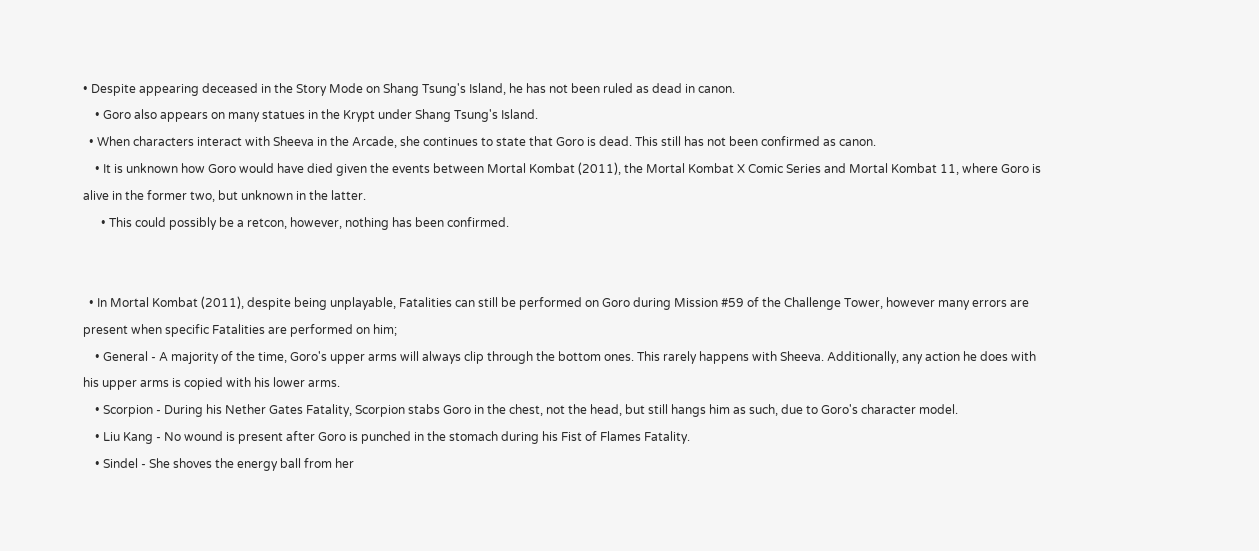• Despite appearing deceased in the Story Mode on Shang Tsung's Island, he has not been ruled as dead in canon.
    • Goro also appears on many statues in the Krypt under Shang Tsung's Island.
  • When characters interact with Sheeva in the Arcade, she continues to state that Goro is dead. This still has not been confirmed as canon.
    • It is unknown how Goro would have died given the events between Mortal Kombat (2011), the Mortal Kombat X Comic Series and Mortal Kombat 11, where Goro is alive in the former two, but unknown in the latter.
      • This could possibly be a retcon, however, nothing has been confirmed.


  • In Mortal Kombat (2011), despite being unplayable, Fatalities can still be performed on Goro during Mission #59 of the Challenge Tower, however many errors are present when specific Fatalities are performed on him;
    • General - A majority of the time, Goro's upper arms will always clip through the bottom ones. This rarely happens with Sheeva. Additionally, any action he does with his upper arms is copied with his lower arms.
    • Scorpion - During his Nether Gates Fatality, Scorpion stabs Goro in the chest, not the head, but still hangs him as such, due to Goro's character model.
    • Liu Kang - No wound is present after Goro is punched in the stomach during his Fist of Flames Fatality.
    • Sindel - She shoves the energy ball from her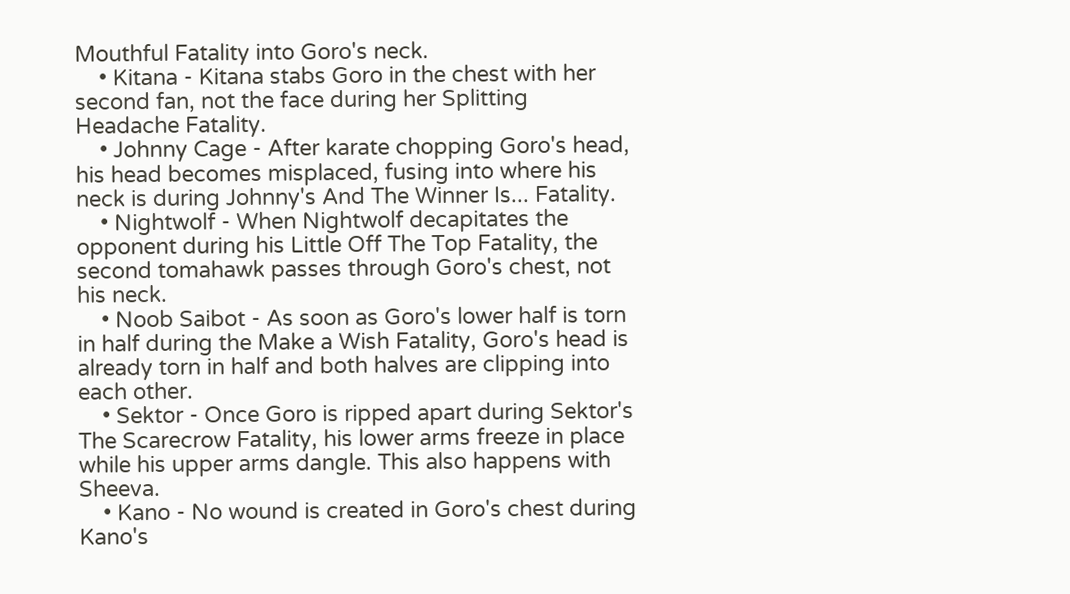Mouthful Fatality into Goro's neck.
    • Kitana - Kitana stabs Goro in the chest with her second fan, not the face during her Splitting Headache Fatality.
    • Johnny Cage - After karate chopping Goro's head, his head becomes misplaced, fusing into where his neck is during Johnny's And The Winner Is... Fatality.
    • Nightwolf - When Nightwolf decapitates the opponent during his Little Off The Top Fatality, the second tomahawk passes through Goro's chest, not his neck.
    • Noob Saibot - As soon as Goro's lower half is torn in half during the Make a Wish Fatality, Goro's head is already torn in half and both halves are clipping into each other.
    • Sektor - Once Goro is ripped apart during Sektor's The Scarecrow Fatality, his lower arms freeze in place while his upper arms dangle. This also happens with Sheeva.
    • Kano - No wound is created in Goro's chest during Kano's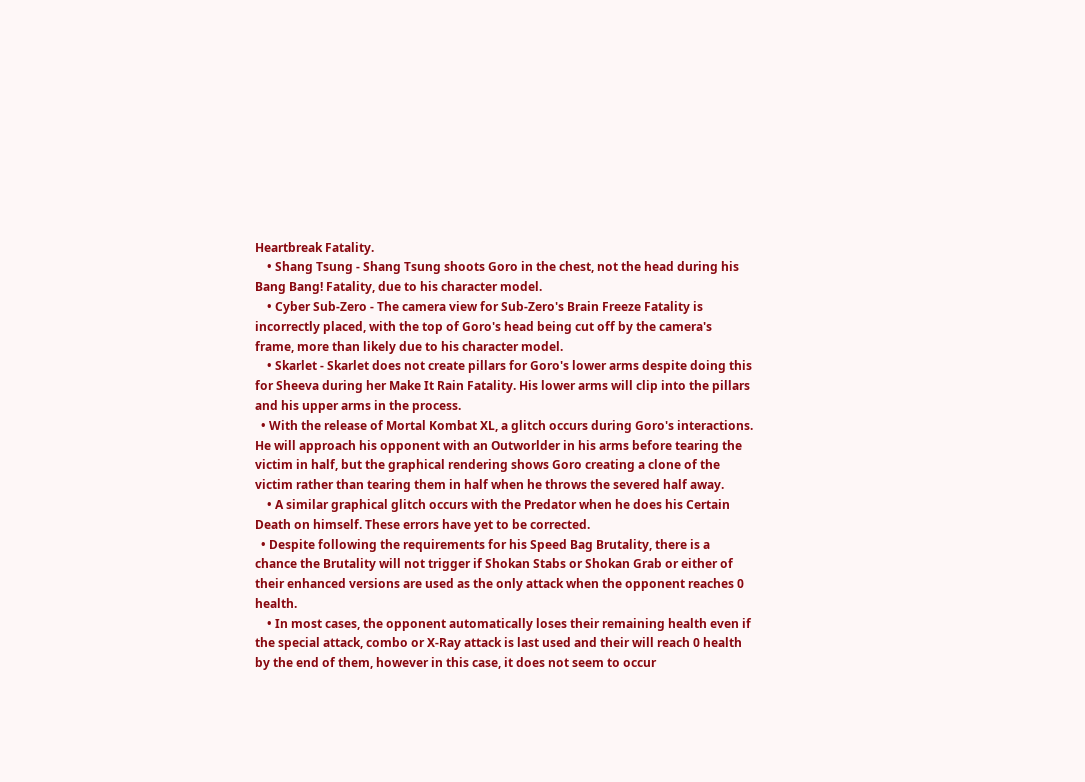Heartbreak Fatality.
    • Shang Tsung - Shang Tsung shoots Goro in the chest, not the head during his Bang Bang! Fatality, due to his character model.
    • Cyber Sub-Zero - The camera view for Sub-Zero's Brain Freeze Fatality is incorrectly placed, with the top of Goro's head being cut off by the camera's frame, more than likely due to his character model.
    • Skarlet - Skarlet does not create pillars for Goro's lower arms despite doing this for Sheeva during her Make It Rain Fatality. His lower arms will clip into the pillars and his upper arms in the process.
  • With the release of Mortal Kombat XL, a glitch occurs during Goro's interactions. He will approach his opponent with an Outworlder in his arms before tearing the victim in half, but the graphical rendering shows Goro creating a clone of the victim rather than tearing them in half when he throws the severed half away.
    • A similar graphical glitch occurs with the Predator when he does his Certain Death on himself. These errors have yet to be corrected.
  • Despite following the requirements for his Speed Bag Brutality, there is a chance the Brutality will not trigger if Shokan Stabs or Shokan Grab or either of their enhanced versions are used as the only attack when the opponent reaches 0 health.
    • In most cases, the opponent automatically loses their remaining health even if the special attack, combo or X-Ray attack is last used and their will reach 0 health by the end of them, however in this case, it does not seem to occur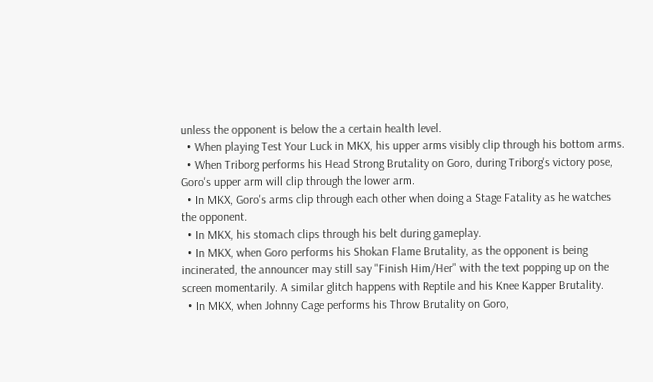unless the opponent is below the a certain health level.
  • When playing Test Your Luck in MKX, his upper arms visibly clip through his bottom arms.
  • When Triborg performs his Head Strong Brutality on Goro, during Triborg's victory pose, Goro's upper arm will clip through the lower arm.
  • In MKX, Goro's arms clip through each other when doing a Stage Fatality as he watches the opponent.
  • In MKX, his stomach clips through his belt during gameplay.
  • In MKX, when Goro performs his Shokan Flame Brutality, as the opponent is being incinerated, the announcer may still say "Finish Him/Her" with the text popping up on the screen momentarily. A similar glitch happens with Reptile and his Knee Kapper Brutality.
  • In MKX, when Johnny Cage performs his Throw Brutality on Goro,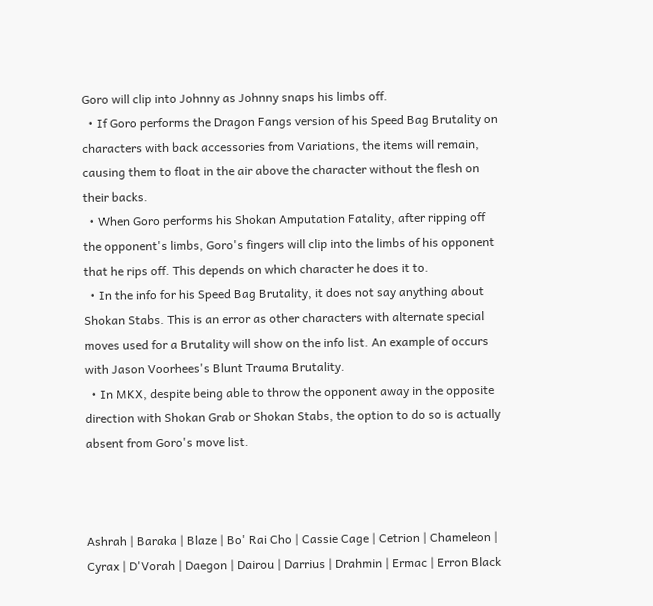Goro will clip into Johnny as Johnny snaps his limbs off.
  • If Goro performs the Dragon Fangs version of his Speed Bag Brutality on characters with back accessories from Variations, the items will remain, causing them to float in the air above the character without the flesh on their backs.
  • When Goro performs his Shokan Amputation Fatality, after ripping off the opponent's limbs, Goro's fingers will clip into the limbs of his opponent that he rips off. This depends on which character he does it to.
  • In the info for his Speed Bag Brutality, it does not say anything about Shokan Stabs. This is an error as other characters with alternate special moves used for a Brutality will show on the info list. An example of occurs with Jason Voorhees's Blunt Trauma Brutality.
  • In MKX, despite being able to throw the opponent away in the opposite direction with Shokan Grab or Shokan Stabs, the option to do so is actually absent from Goro's move list.



Ashrah | Baraka | Blaze | Bo' Rai Cho | Cassie Cage | Cetrion | Chameleon | Cyrax | D'Vorah | Daegon | Dairou | Darrius | Drahmin | Ermac | Erron Black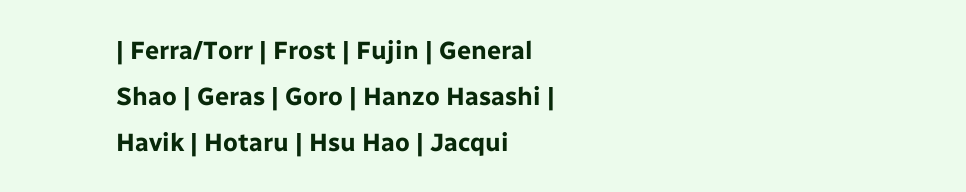| Ferra/Torr | Frost | Fujin | General Shao | Geras | Goro | Hanzo Hasashi | Havik | Hotaru | Hsu Hao | Jacqui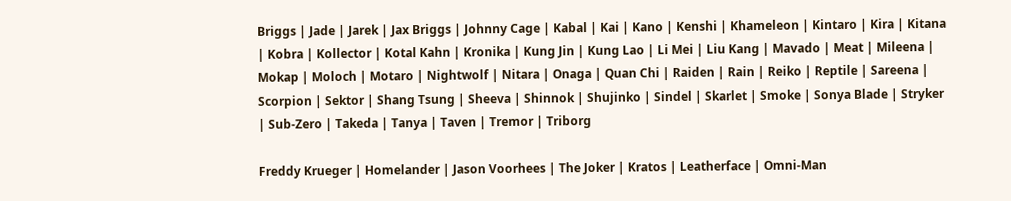Briggs | Jade | Jarek | Jax Briggs | Johnny Cage | Kabal | Kai | Kano | Kenshi | Khameleon | Kintaro | Kira | Kitana | Kobra | Kollector | Kotal Kahn | Kronika | Kung Jin | Kung Lao | Li Mei | Liu Kang | Mavado | Meat | Mileena | Mokap | Moloch | Motaro | Nightwolf | Nitara | Onaga | Quan Chi | Raiden | Rain | Reiko | Reptile | Sareena | Scorpion | Sektor | Shang Tsung | Sheeva | Shinnok | Shujinko | Sindel | Skarlet | Smoke | Sonya Blade | Stryker | Sub-Zero | Takeda | Tanya | Taven | Tremor | Triborg

Freddy Krueger | Homelander | Jason Voorhees | The Joker | Kratos | Leatherface | Omni-Man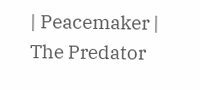| Peacemaker | The Predator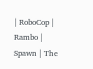| RoboCop | Rambo | Spawn | The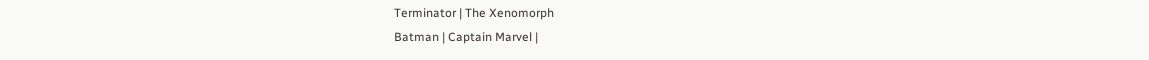Terminator | The Xenomorph
Batman | Captain Marvel |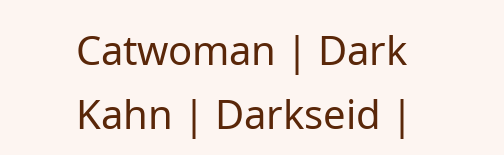Catwoman | Dark Kahn | Darkseid |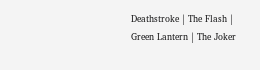Deathstroke | The Flash | Green Lantern | The Joker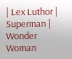| Lex Luthor | Superman | Wonder Woman